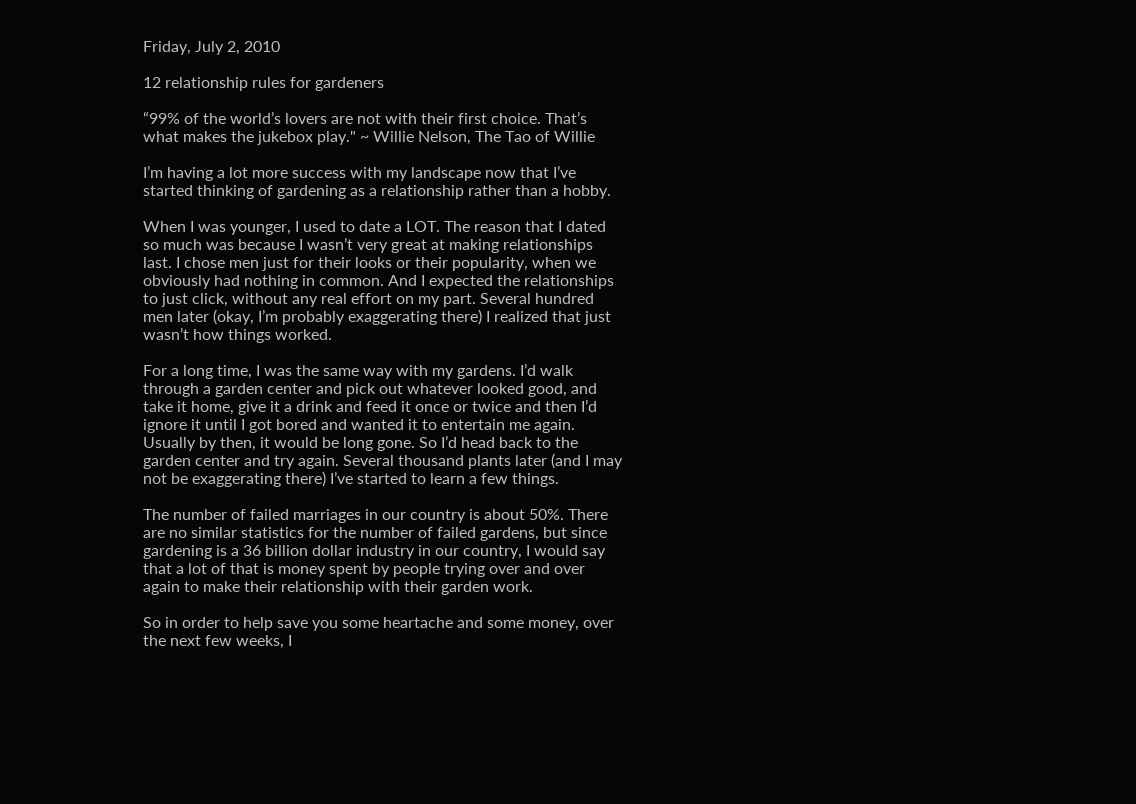Friday, July 2, 2010

12 relationship rules for gardeners

“99% of the world’s lovers are not with their first choice. That’s what makes the jukebox play." ~ Willie Nelson, The Tao of Willie

I’m having a lot more success with my landscape now that I’ve started thinking of gardening as a relationship rather than a hobby.

When I was younger, I used to date a LOT. The reason that I dated so much was because I wasn’t very great at making relationships last. I chose men just for their looks or their popularity, when we obviously had nothing in common. And I expected the relationships to just click, without any real effort on my part. Several hundred men later (okay, I’m probably exaggerating there) I realized that just wasn’t how things worked.

For a long time, I was the same way with my gardens. I’d walk through a garden center and pick out whatever looked good, and take it home, give it a drink and feed it once or twice and then I’d ignore it until I got bored and wanted it to entertain me again. Usually by then, it would be long gone. So I’d head back to the garden center and try again. Several thousand plants later (and I may not be exaggerating there) I’ve started to learn a few things.

The number of failed marriages in our country is about 50%. There are no similar statistics for the number of failed gardens, but since gardening is a 36 billion dollar industry in our country, I would say that a lot of that is money spent by people trying over and over again to make their relationship with their garden work.

So in order to help save you some heartache and some money, over the next few weeks, I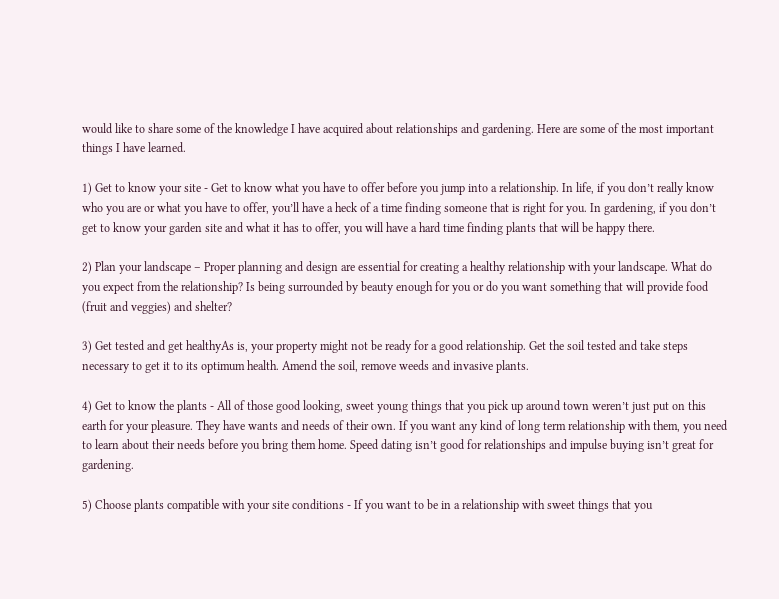would like to share some of the knowledge I have acquired about relationships and gardening. Here are some of the most important things I have learned.

1) Get to know your site - Get to know what you have to offer before you jump into a relationship. In life, if you don’t really know who you are or what you have to offer, you’ll have a heck of a time finding someone that is right for you. In gardening, if you don’t get to know your garden site and what it has to offer, you will have a hard time finding plants that will be happy there.

2) Plan your landscape – Proper planning and design are essential for creating a healthy relationship with your landscape. What do you expect from the relationship? Is being surrounded by beauty enough for you or do you want something that will provide food (fruit and veggies) and shelter?

3) Get tested and get healthyAs is, your property might not be ready for a good relationship. Get the soil tested and take steps necessary to get it to its optimum health. Amend the soil, remove weeds and invasive plants.

4) Get to know the plants - All of those good looking, sweet young things that you pick up around town weren’t just put on this earth for your pleasure. They have wants and needs of their own. If you want any kind of long term relationship with them, you need to learn about their needs before you bring them home. Speed dating isn’t good for relationships and impulse buying isn’t great for gardening.

5) Choose plants compatible with your site conditions - If you want to be in a relationship with sweet things that you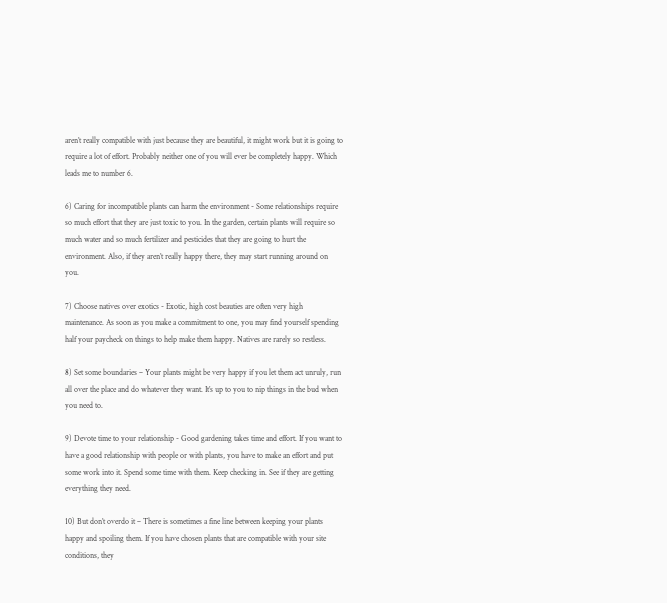aren’t really compatible with just because they are beautiful, it might work but it is going to require a lot of effort. Probably neither one of you will ever be completely happy. Which leads me to number 6.

6) Caring for incompatible plants can harm the environment - Some relationships require so much effort that they are just toxic to you. In the garden, certain plants will require so much water and so much fertilizer and pesticides that they are going to hurt the environment. Also, if they aren’t really happy there, they may start running around on you.

7) Choose natives over exotics - Exotic, high cost beauties are often very high maintenance. As soon as you make a commitment to one, you may find yourself spending half your paycheck on things to help make them happy. Natives are rarely so restless.

8) Set some boundaries – Your plants might be very happy if you let them act unruly, run all over the place and do whatever they want. It’s up to you to nip things in the bud when you need to.

9) Devote time to your relationship - Good gardening takes time and effort. If you want to have a good relationship with people or with plants, you have to make an effort and put some work into it. Spend some time with them. Keep checking in. See if they are getting everything they need.

10) But don’t overdo it – There is sometimes a fine line between keeping your plants happy and spoiling them. If you have chosen plants that are compatible with your site conditions, they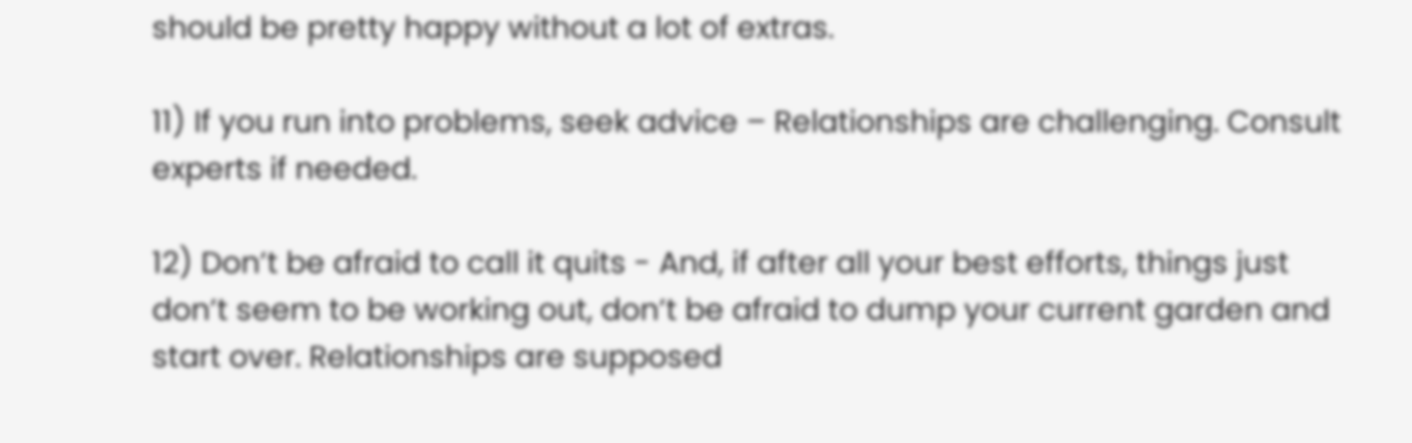should be pretty happy without a lot of extras.

11) If you run into problems, seek advice – Relationships are challenging. Consult experts if needed.

12) Don’t be afraid to call it quits - And, if after all your best efforts, things just don’t seem to be working out, don’t be afraid to dump your current garden and start over. Relationships are supposed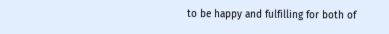to be happy and fulfilling for both of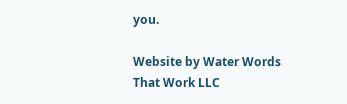you.

Website by Water Words That Work LLC